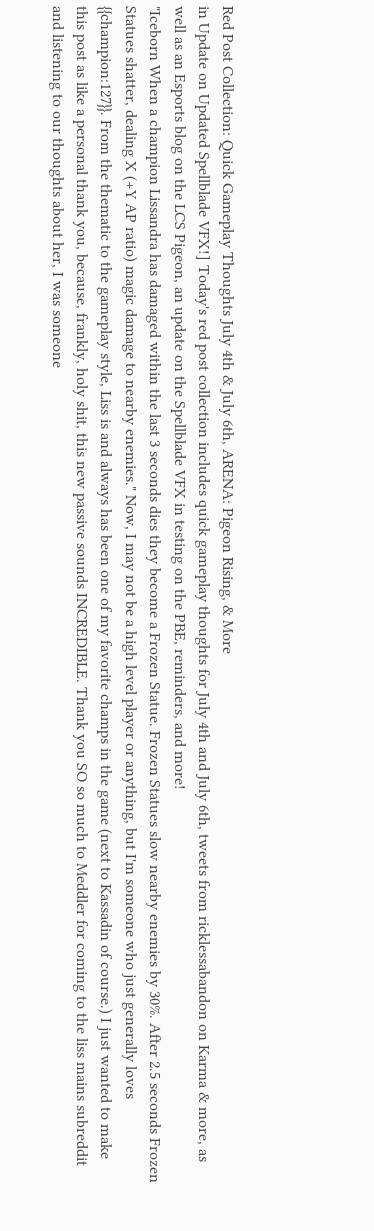Red Post Collection: Quick Gameplay Thoughts July 4th & July 6th, ARENA: Pigeon Rising, & More
in Update on Updated Spellblade VFX!] Today's red post collection includes quick gameplay thoughts for July 4th and July 6th, tweets from ricklessabandon on Karma & more, as well as an Esports blog on the LCS Pigeon, an update on the Spellblade VFX in testing on the PBE, reminders, and more!
"Iceborn When a champion Lissandra has damaged within the last 3 seconds dies they become a Frozen Statue. Frozen Statues slow nearby enemies by 30%. After 2.5 seconds Frozen Statues shatter, dealing X (+Y AP ratio) magic damage to nearby enemies." Now, I may not be a high level player or anything, but I'm someone who just generally loves {{champion:127}}. From the thematic to the gameplay style, Liss is and always has been one of my favorite champs in the game (next to Kassadin of course.) I just wanted to make this post as like a personal thank you, because, frankly, holy shit, this new passive sounds INCREDIBLE. Thank you SO so much to Meddler for coming to the liss mains subreddit and listening to our thoughts about her, I was someone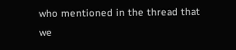who mentioned in the thread that we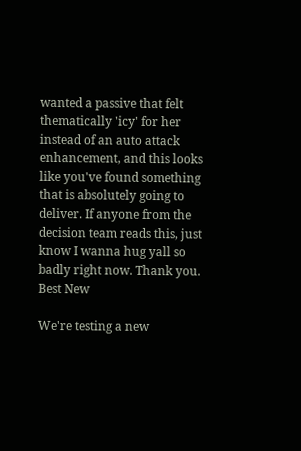wanted a passive that felt thematically 'icy' for her instead of an auto attack enhancement, and this looks like you've found something that is absolutely going to deliver. If anyone from the decision team reads this, just know I wanna hug yall so badly right now. Thank you.
Best New

We're testing a new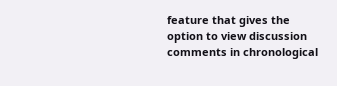feature that gives the option to view discussion comments in chronological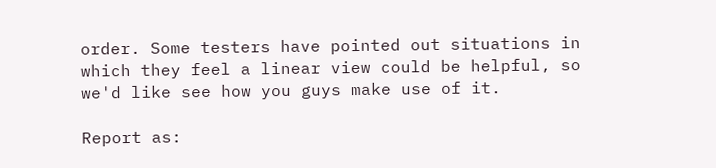order. Some testers have pointed out situations in which they feel a linear view could be helpful, so we'd like see how you guys make use of it.

Report as: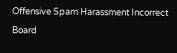Offensive Spam Harassment Incorrect Board